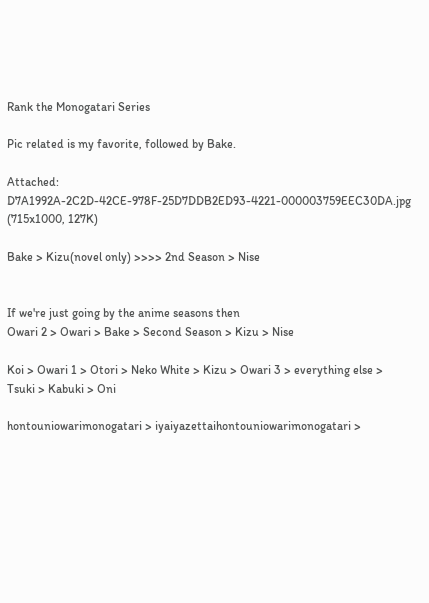Rank the Monogatari Series

Pic related is my favorite, followed by Bake.

Attached: D7A1992A-2C2D-42CE-978F-25D7DDB2ED93-4221-000003759EEC30DA.jpg (715x1000, 127K)

Bake > Kizu(novel only) >>>> 2nd Season > Nise


If we're just going by the anime seasons then
Owari 2 > Owari > Bake > Second Season > Kizu > Nise

Koi > Owari 1 > Otori > Neko White > Kizu > Owari 3 > everything else > Tsuki > Kabuki > Oni

hontouniowarimonogatari > iyaiyazettaihontouniowarimonogatari >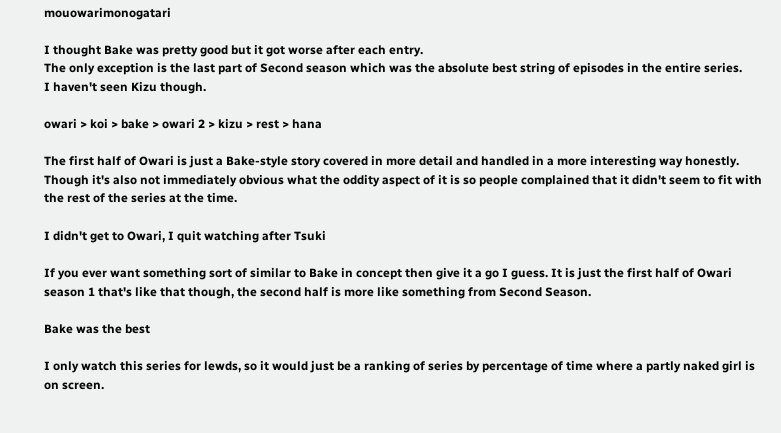mouowarimonogatari

I thought Bake was pretty good but it got worse after each entry.
The only exception is the last part of Second season which was the absolute best string of episodes in the entire series.
I haven't seen Kizu though.

owari > koi > bake > owari 2 > kizu > rest > hana

The first half of Owari is just a Bake-style story covered in more detail and handled in a more interesting way honestly. Though it's also not immediately obvious what the oddity aspect of it is so people complained that it didn't seem to fit with the rest of the series at the time.

I didn't get to Owari, I quit watching after Tsuki

If you ever want something sort of similar to Bake in concept then give it a go I guess. It is just the first half of Owari season 1 that's like that though, the second half is more like something from Second Season.

Bake was the best

I only watch this series for lewds, so it would just be a ranking of series by percentage of time where a partly naked girl is on screen.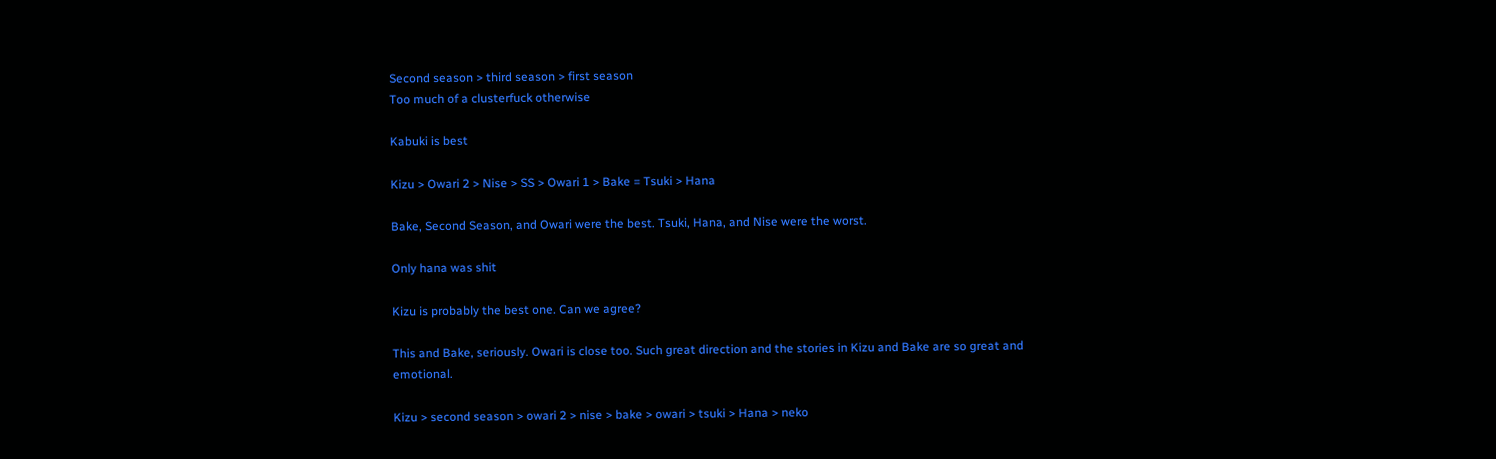Second season > third season > first season
Too much of a clusterfuck otherwise

Kabuki is best

Kizu > Owari 2 > Nise > SS > Owari 1 > Bake = Tsuki > Hana

Bake, Second Season, and Owari were the best. Tsuki, Hana, and Nise were the worst.

Only hana was shit

Kizu is probably the best one. Can we agree?

This and Bake, seriously. Owari is close too. Such great direction and the stories in Kizu and Bake are so great and emotional.

Kizu > second season > owari 2 > nise > bake > owari > tsuki > Hana > neko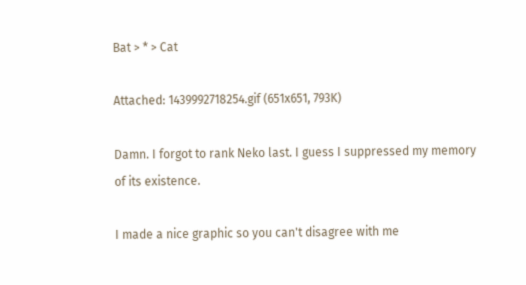Bat > * > Cat

Attached: 1439992718254.gif (651x651, 793K)

Damn. I forgot to rank Neko last. I guess I suppressed my memory of its existence.

I made a nice graphic so you can't disagree with me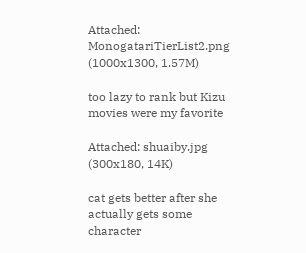Attached: MonogatariTierList2.png (1000x1300, 1.57M)

too lazy to rank but Kizu movies were my favorite

Attached: shuaiby.jpg (300x180, 14K)

cat gets better after she actually gets some character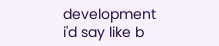development
i'd say like b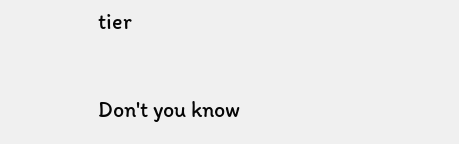tier

Don't you know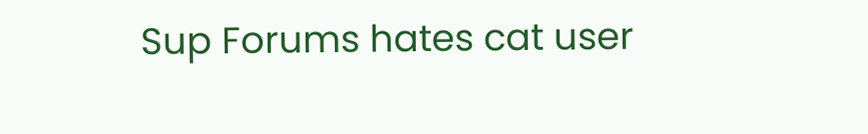Sup Forums hates cat user